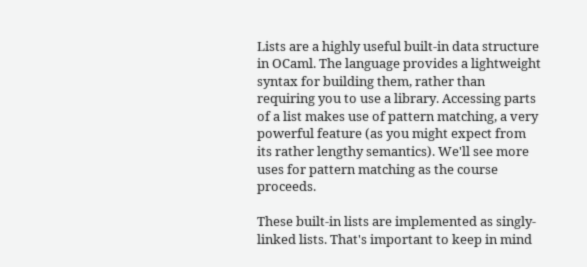Lists are a highly useful built-in data structure in OCaml. The language provides a lightweight syntax for building them, rather than requiring you to use a library. Accessing parts of a list makes use of pattern matching, a very powerful feature (as you might expect from its rather lengthy semantics). We'll see more uses for pattern matching as the course proceeds.

These built-in lists are implemented as singly-linked lists. That's important to keep in mind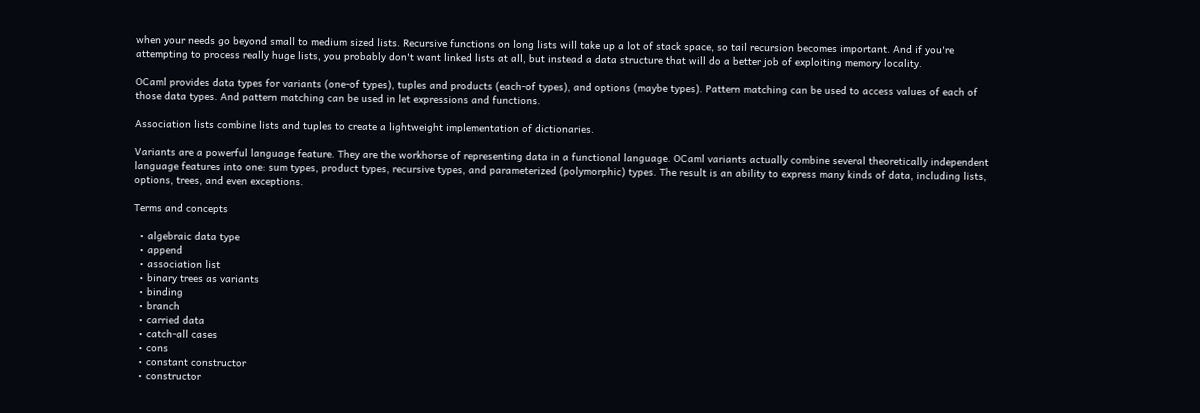when your needs go beyond small to medium sized lists. Recursive functions on long lists will take up a lot of stack space, so tail recursion becomes important. And if you're attempting to process really huge lists, you probably don't want linked lists at all, but instead a data structure that will do a better job of exploiting memory locality.

OCaml provides data types for variants (one-of types), tuples and products (each-of types), and options (maybe types). Pattern matching can be used to access values of each of those data types. And pattern matching can be used in let expressions and functions.

Association lists combine lists and tuples to create a lightweight implementation of dictionaries.

Variants are a powerful language feature. They are the workhorse of representing data in a functional language. OCaml variants actually combine several theoretically independent language features into one: sum types, product types, recursive types, and parameterized (polymorphic) types. The result is an ability to express many kinds of data, including lists, options, trees, and even exceptions.

Terms and concepts

  • algebraic data type
  • append
  • association list
  • binary trees as variants
  • binding
  • branch
  • carried data
  • catch-all cases
  • cons
  • constant constructor
  • constructor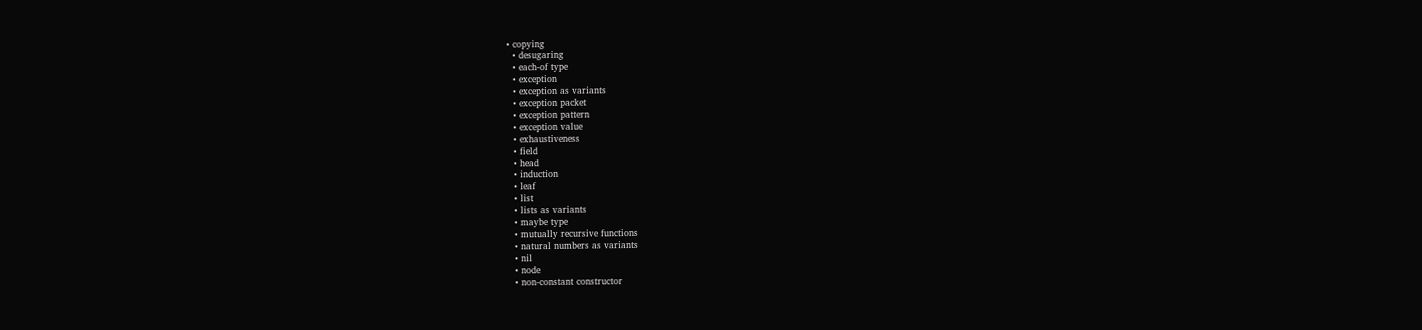• copying
  • desugaring
  • each-of type
  • exception
  • exception as variants
  • exception packet
  • exception pattern
  • exception value
  • exhaustiveness
  • field
  • head
  • induction
  • leaf
  • list
  • lists as variants
  • maybe type
  • mutually recursive functions
  • natural numbers as variants
  • nil
  • node
  • non-constant constructor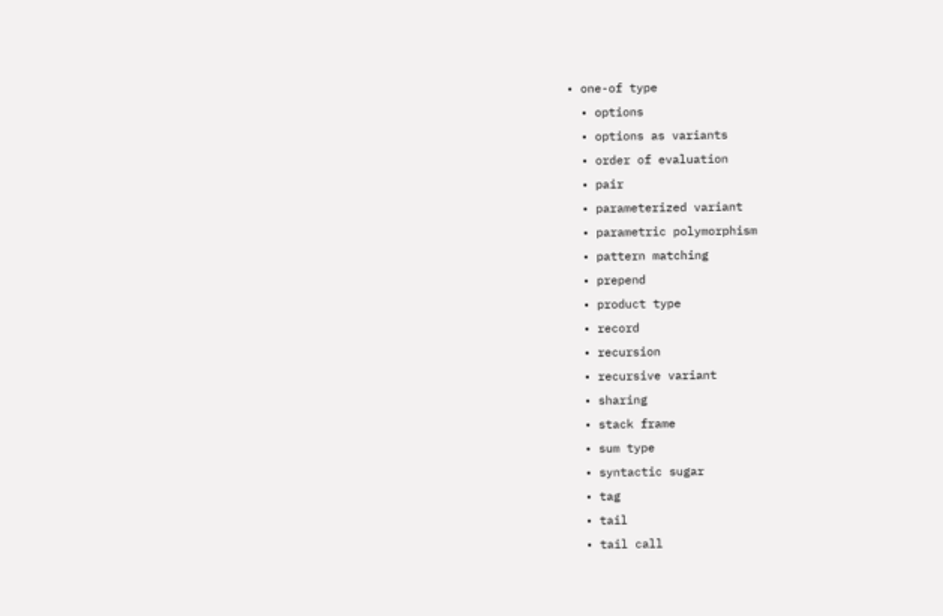• one-of type
  • options
  • options as variants
  • order of evaluation
  • pair
  • parameterized variant
  • parametric polymorphism
  • pattern matching
  • prepend
  • product type
  • record
  • recursion
  • recursive variant
  • sharing
  • stack frame
  • sum type
  • syntactic sugar
  • tag
  • tail
  • tail call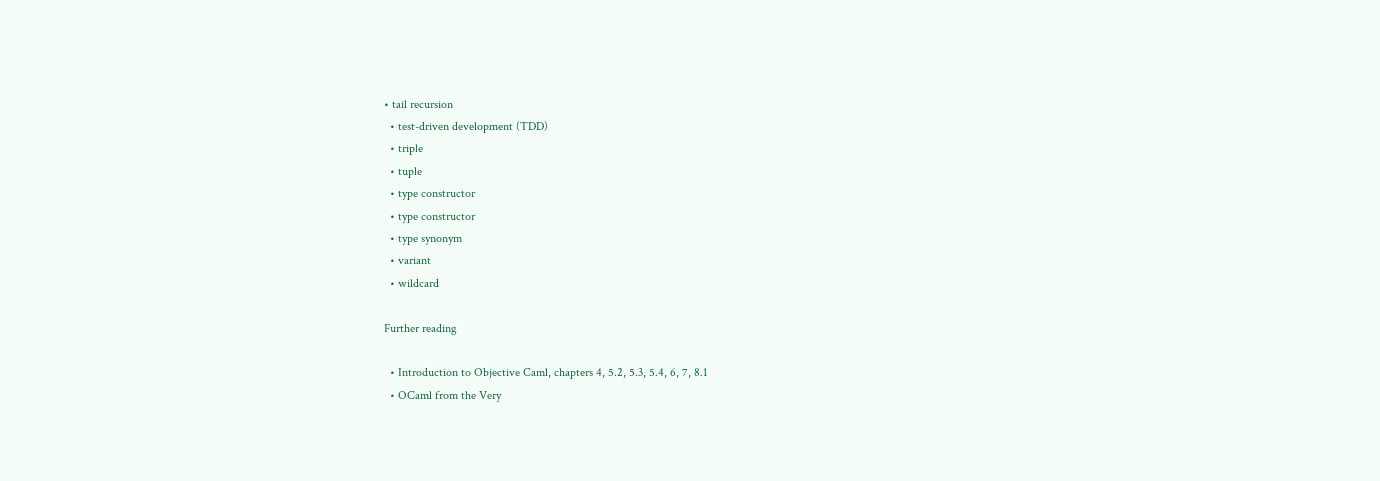• tail recursion
  • test-driven development (TDD)
  • triple
  • tuple
  • type constructor
  • type constructor
  • type synonym
  • variant
  • wildcard

Further reading

  • Introduction to Objective Caml, chapters 4, 5.2, 5.3, 5.4, 6, 7, 8.1
  • OCaml from the Very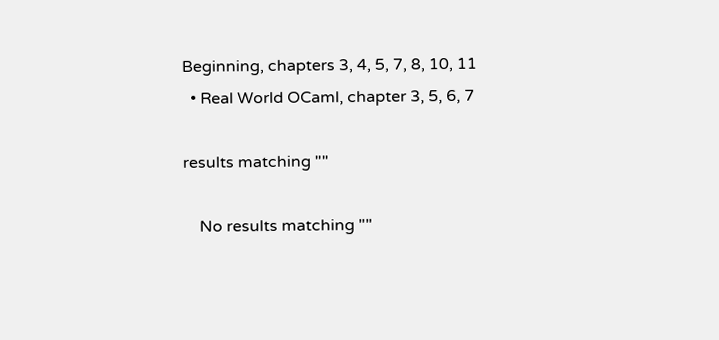Beginning, chapters 3, 4, 5, 7, 8, 10, 11
  • Real World OCaml, chapter 3, 5, 6, 7

results matching ""

    No results matching ""